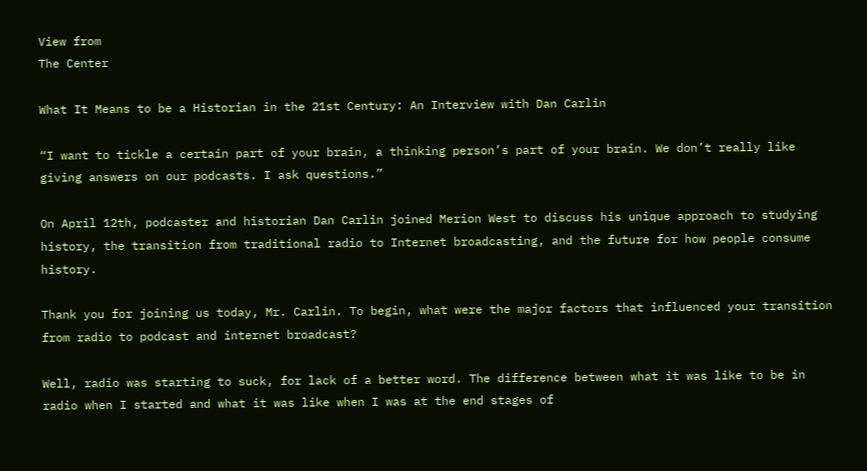View from
The Center

What It Means to be a Historian in the 21st Century: An Interview with Dan Carlin

“I want to tickle a certain part of your brain, a thinking person’s part of your brain. We don’t really like giving answers on our podcasts. I ask questions.”

On April 12th, podcaster and historian Dan Carlin joined Merion West to discuss his unique approach to studying history, the transition from traditional radio to Internet broadcasting, and the future for how people consume history.

Thank you for joining us today, Mr. Carlin. To begin, what were the major factors that influenced your transition from radio to podcast and internet broadcast?

Well, radio was starting to suck, for lack of a better word. The difference between what it was like to be in radio when I started and what it was like when I was at the end stages of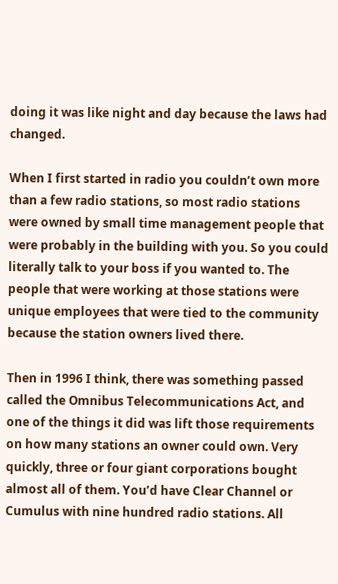doing it was like night and day because the laws had changed.

When I first started in radio you couldn’t own more than a few radio stations, so most radio stations were owned by small time management people that were probably in the building with you. So you could literally talk to your boss if you wanted to. The people that were working at those stations were unique employees that were tied to the community because the station owners lived there.

Then in 1996 I think, there was something passed called the Omnibus Telecommunications Act, and one of the things it did was lift those requirements on how many stations an owner could own. Very quickly, three or four giant corporations bought almost all of them. You’d have Clear Channel or Cumulus with nine hundred radio stations. All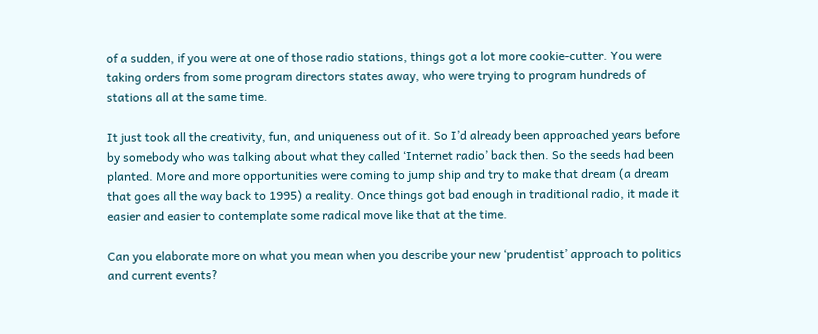of a sudden, if you were at one of those radio stations, things got a lot more cookie-cutter. You were taking orders from some program directors states away, who were trying to program hundreds of stations all at the same time.

It just took all the creativity, fun, and uniqueness out of it. So I’d already been approached years before by somebody who was talking about what they called ‘Internet radio’ back then. So the seeds had been planted. More and more opportunities were coming to jump ship and try to make that dream (a dream that goes all the way back to 1995) a reality. Once things got bad enough in traditional radio, it made it easier and easier to contemplate some radical move like that at the time.

Can you elaborate more on what you mean when you describe your new ‘prudentist’ approach to politics and current events?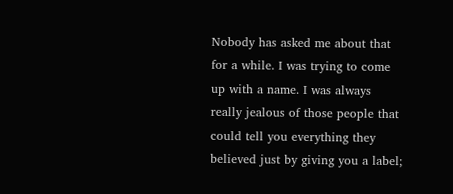Nobody has asked me about that for a while. I was trying to come up with a name. I was always really jealous of those people that could tell you everything they believed just by giving you a label;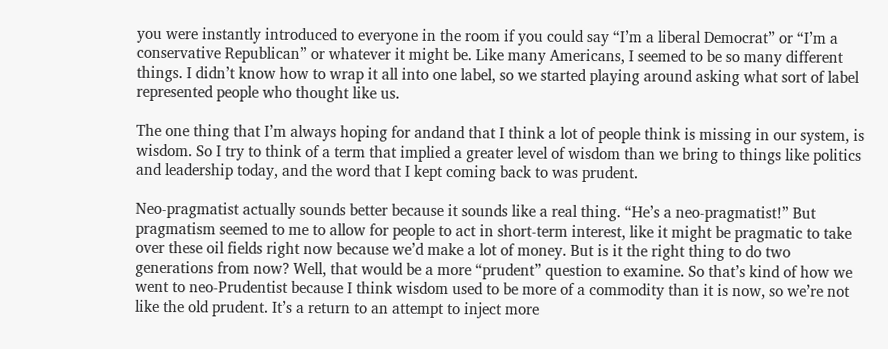you were instantly introduced to everyone in the room if you could say “I’m a liberal Democrat” or “I’m a conservative Republican” or whatever it might be. Like many Americans, I seemed to be so many different things. I didn’t know how to wrap it all into one label, so we started playing around asking what sort of label represented people who thought like us.

The one thing that I’m always hoping for andand that I think a lot of people think is missing in our system, is wisdom. So I try to think of a term that implied a greater level of wisdom than we bring to things like politics and leadership today, and the word that I kept coming back to was prudent.

Neo-pragmatist actually sounds better because it sounds like a real thing. “He’s a neo-pragmatist!” But pragmatism seemed to me to allow for people to act in short-term interest, like it might be pragmatic to take over these oil fields right now because we’d make a lot of money. But is it the right thing to do two generations from now? Well, that would be a more “prudent” question to examine. So that’s kind of how we went to neo-Prudentist because I think wisdom used to be more of a commodity than it is now, so we’re not like the old prudent. It’s a return to an attempt to inject more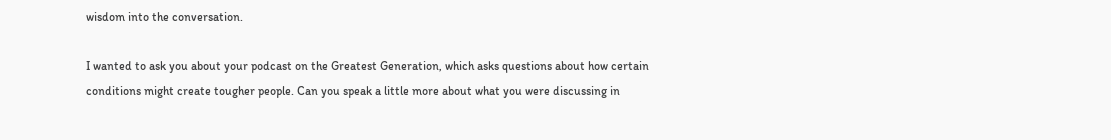wisdom into the conversation.

I wanted to ask you about your podcast on the Greatest Generation, which asks questions about how certain conditions might create tougher people. Can you speak a little more about what you were discussing in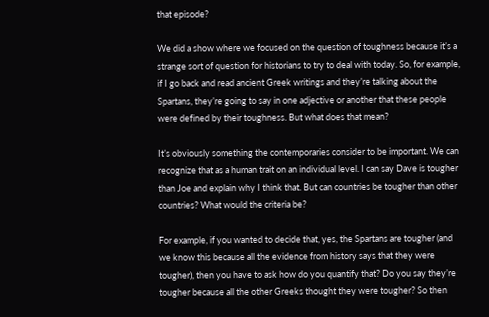that episode?

We did a show where we focused on the question of toughness because it’s a strange sort of question for historians to try to deal with today. So, for example, if I go back and read ancient Greek writings and they’re talking about the Spartans, they’re going to say in one adjective or another that these people were defined by their toughness. But what does that mean?

It’s obviously something the contemporaries consider to be important. We can recognize that as a human trait on an individual level. I can say Dave is tougher than Joe and explain why I think that. But can countries be tougher than other countries? What would the criteria be?

For example, if you wanted to decide that, yes, the Spartans are tougher (and we know this because all the evidence from history says that they were tougher), then you have to ask how do you quantify that? Do you say they’re tougher because all the other Greeks thought they were tougher? So then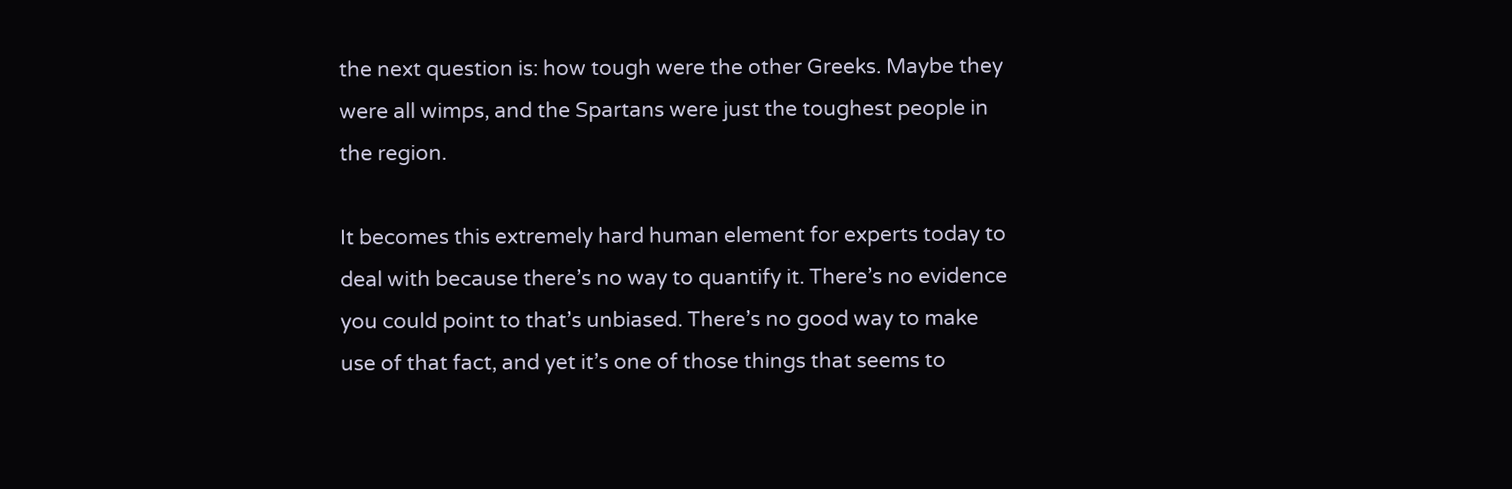the next question is: how tough were the other Greeks. Maybe they were all wimps, and the Spartans were just the toughest people in the region.

It becomes this extremely hard human element for experts today to deal with because there’s no way to quantify it. There’s no evidence you could point to that’s unbiased. There’s no good way to make use of that fact, and yet it’s one of those things that seems to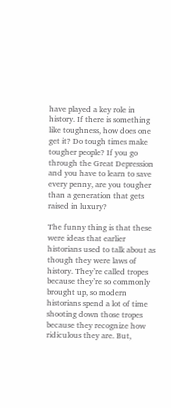have played a key role in history. If there is something like toughness, how does one get it? Do tough times make tougher people? If you go through the Great Depression and you have to learn to save every penny, are you tougher than a generation that gets raised in luxury?

The funny thing is that these were ideas that earlier historians used to talk about as though they were laws of history. They’re called tropes because they’re so commonly brought up, so modern historians spend a lot of time shooting down those tropes because they recognize how ridiculous they are. But,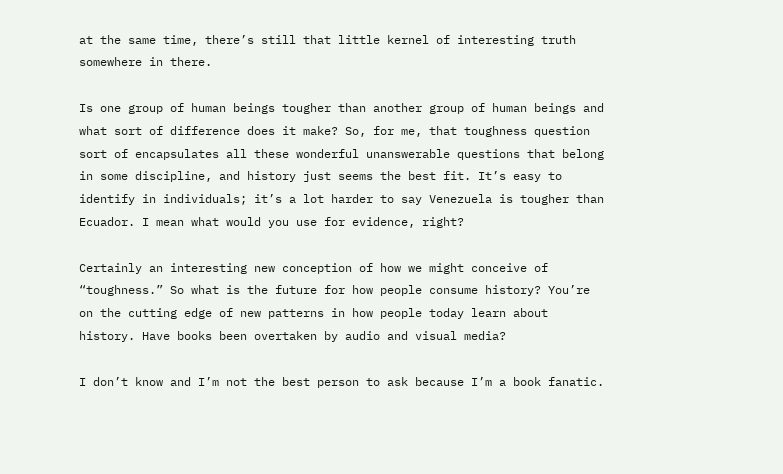at the same time, there’s still that little kernel of interesting truth somewhere in there.

Is one group of human beings tougher than another group of human beings and what sort of difference does it make? So, for me, that toughness question sort of encapsulates all these wonderful unanswerable questions that belong in some discipline, and history just seems the best fit. It’s easy to identify in individuals; it’s a lot harder to say Venezuela is tougher than Ecuador. I mean what would you use for evidence, right?

Certainly an interesting new conception of how we might conceive of “toughness.” So what is the future for how people consume history? You’re on the cutting edge of new patterns in how people today learn about history. Have books been overtaken by audio and visual media?

I don’t know and I’m not the best person to ask because I’m a book fanatic.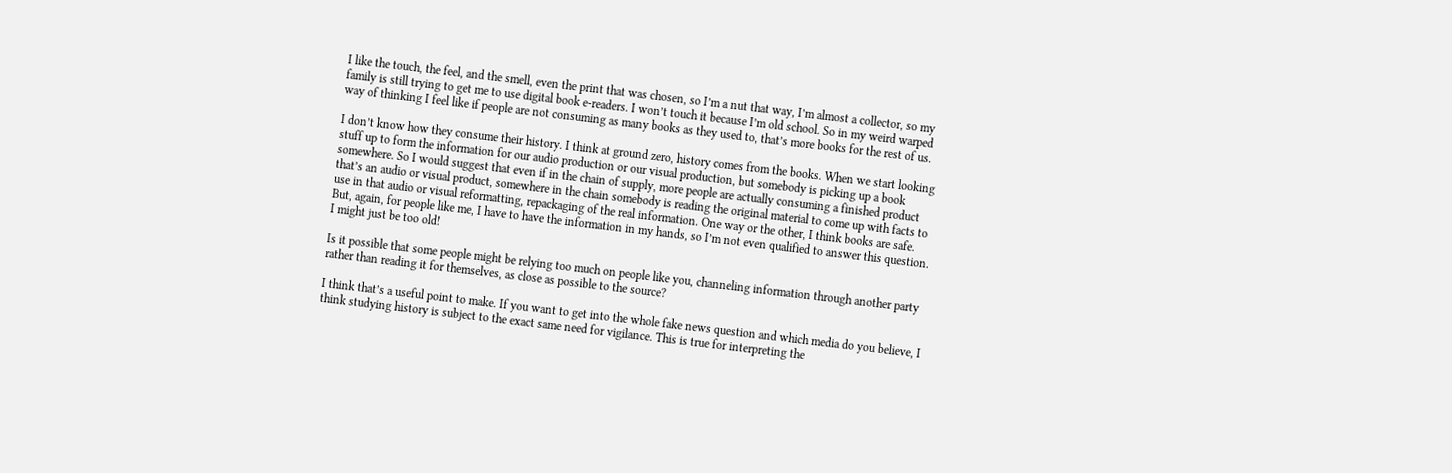I like the touch, the feel, and the smell, even the print that was chosen, so I’m a nut that way, I’m almost a collector, so my family is still trying to get me to use digital book e-readers. I won’t touch it because I’m old school. So in my weird warped way of thinking I feel like if people are not consuming as many books as they used to, that’s more books for the rest of us.

I don’t know how they consume their history. I think at ground zero, history comes from the books. When we start looking stuff up to form the information for our audio production or our visual production, but somebody is picking up a book somewhere. So I would suggest that even if in the chain of supply, more people are actually consuming a finished product that’s an audio or visual product, somewhere in the chain somebody is reading the original material to come up with facts to use in that audio or visual reformatting, repackaging of the real information. One way or the other, I think books are safe. But, again, for people like me, I have to have the information in my hands, so I’m not even qualified to answer this question. I might just be too old!

Is it possible that some people might be relying too much on people like you, channeling information through another party rather than reading it for themselves, as close as possible to the source?

I think that’s a useful point to make. If you want to get into the whole fake news question and which media do you believe, I think studying history is subject to the exact same need for vigilance. This is true for interpreting the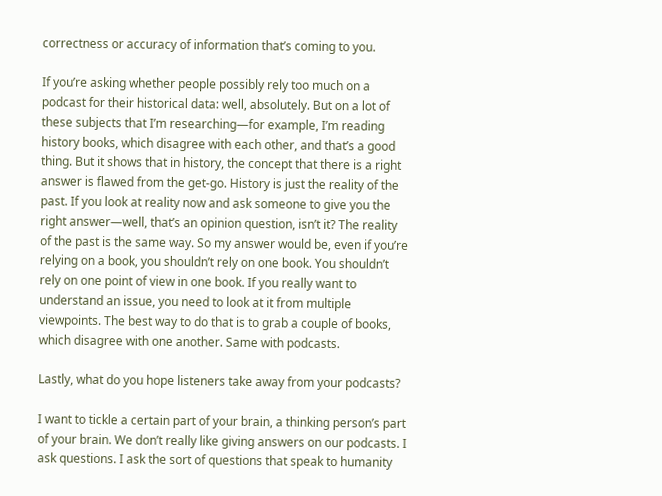correctness or accuracy of information that’s coming to you.

If you’re asking whether people possibly rely too much on a podcast for their historical data: well, absolutely. But on a lot of these subjects that I’m researching―for example, I’m reading history books, which disagree with each other, and that’s a good thing. But it shows that in history, the concept that there is a right answer is flawed from the get-go. History is just the reality of the past. If you look at reality now and ask someone to give you the right answer―well, that’s an opinion question, isn’t it? The reality of the past is the same way. So my answer would be, even if you’re relying on a book, you shouldn’t rely on one book. You shouldn’t rely on one point of view in one book. If you really want to understand an issue, you need to look at it from multiple viewpoints. The best way to do that is to grab a couple of books, which disagree with one another. Same with podcasts.

Lastly, what do you hope listeners take away from your podcasts?

I want to tickle a certain part of your brain, a thinking person’s part of your brain. We don’t really like giving answers on our podcasts. I ask questions. I ask the sort of questions that speak to humanity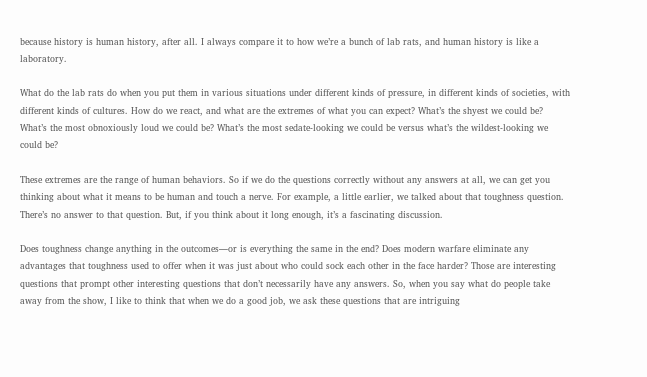because history is human history, after all. I always compare it to how we’re a bunch of lab rats, and human history is like a laboratory.

What do the lab rats do when you put them in various situations under different kinds of pressure, in different kinds of societies, with different kinds of cultures. How do we react, and what are the extremes of what you can expect? What’s the shyest we could be? What’s the most obnoxiously loud we could be? What’s the most sedate-looking we could be versus what’s the wildest-looking we could be?

These extremes are the range of human behaviors. So if we do the questions correctly without any answers at all, we can get you thinking about what it means to be human and touch a nerve. For example, a little earlier, we talked about that toughness question. There’s no answer to that question. But, if you think about it long enough, it’s a fascinating discussion.

Does toughness change anything in the outcomes―or is everything the same in the end? Does modern warfare eliminate any advantages that toughness used to offer when it was just about who could sock each other in the face harder? Those are interesting questions that prompt other interesting questions that don’t necessarily have any answers. So, when you say what do people take away from the show, I like to think that when we do a good job, we ask these questions that are intriguing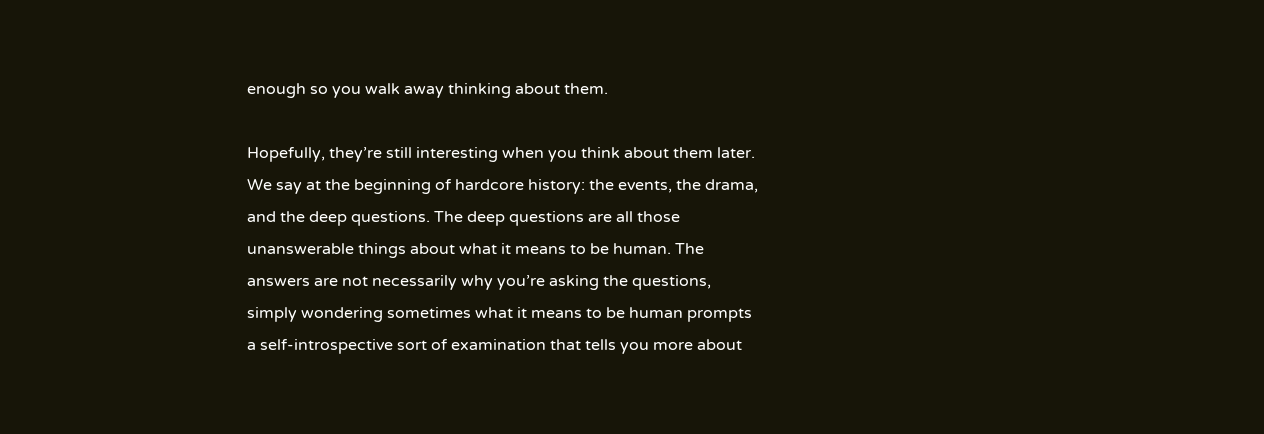enough so you walk away thinking about them.

Hopefully, they’re still interesting when you think about them later. We say at the beginning of hardcore history: the events, the drama, and the deep questions. The deep questions are all those unanswerable things about what it means to be human. The answers are not necessarily why you’re asking the questions, simply wondering sometimes what it means to be human prompts a self-introspective sort of examination that tells you more about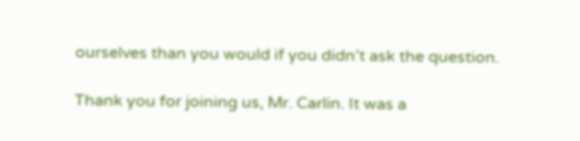ourselves than you would if you didn’t ask the question.

Thank you for joining us, Mr. Carlin. It was a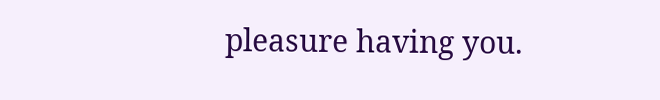pleasure having you.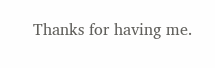Thanks for having me.